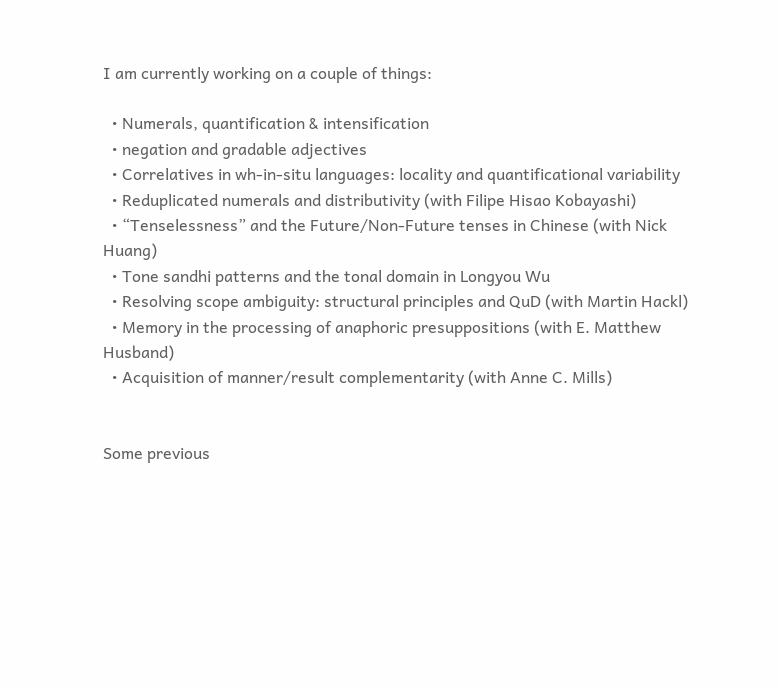I am currently working on a couple of things:

  • Numerals, quantification & intensification
  • negation and gradable adjectives
  • Correlatives in wh-in-situ languages: locality and quantificational variability
  • Reduplicated numerals and distributivity (with Filipe Hisao Kobayashi)
  • “Tenselessness” and the Future/Non-Future tenses in Chinese (with Nick Huang)
  • Tone sandhi patterns and the tonal domain in Longyou Wu
  • Resolving scope ambiguity: structural principles and QuD (with Martin Hackl)
  • Memory in the processing of anaphoric presuppositions (with E. Matthew Husband)
  • Acquisition of manner/result complementarity (with Anne C. Mills)


Some previous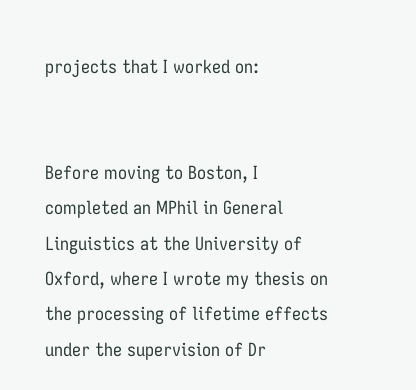projects that I worked on:


Before moving to Boston, I completed an MPhil in General Linguistics at the University of Oxford, where I wrote my thesis on the processing of lifetime effects under the supervision of Dr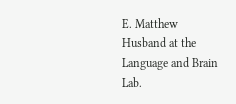E. Matthew Husband at the Language and Brain Lab.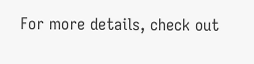For more details, check out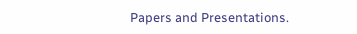Papers and Presentations.